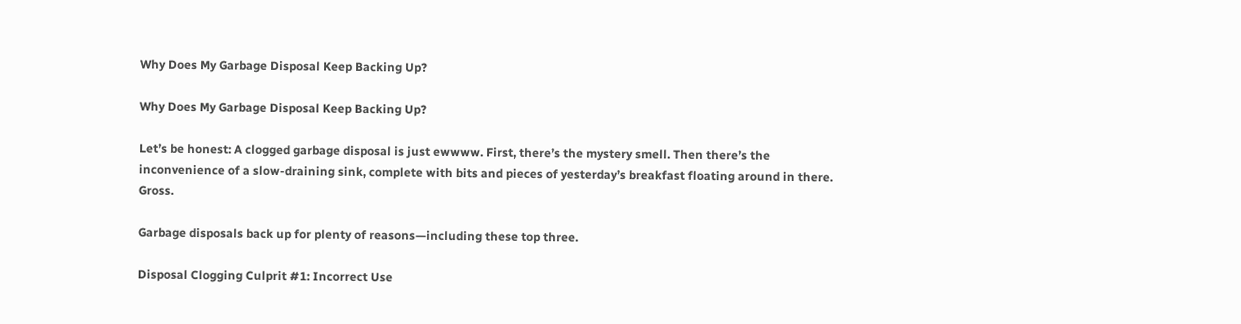Why Does My Garbage Disposal Keep Backing Up?

Why Does My Garbage Disposal Keep Backing Up?

Let’s be honest: A clogged garbage disposal is just ewwww. First, there’s the mystery smell. Then there’s the inconvenience of a slow-draining sink, complete with bits and pieces of yesterday’s breakfast floating around in there. Gross.

Garbage disposals back up for plenty of reasons—including these top three.

Disposal Clogging Culprit #1: Incorrect Use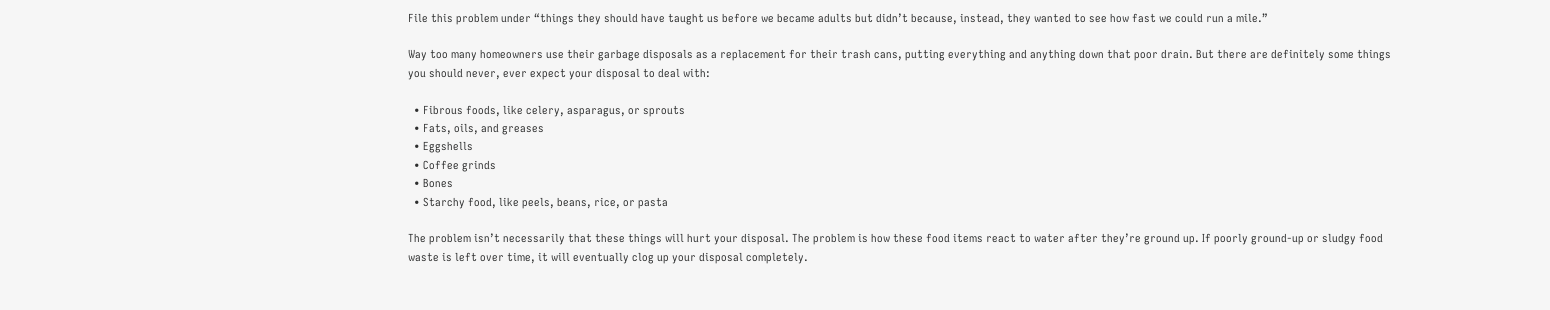File this problem under “things they should have taught us before we became adults but didn’t because, instead, they wanted to see how fast we could run a mile.”

Way too many homeowners use their garbage disposals as a replacement for their trash cans, putting everything and anything down that poor drain. But there are definitely some things you should never, ever expect your disposal to deal with:

  • Fibrous foods, like celery, asparagus, or sprouts
  • Fats, oils, and greases
  • Eggshells
  • Coffee grinds
  • Bones
  • Starchy food, like peels, beans, rice, or pasta

The problem isn’t necessarily that these things will hurt your disposal. The problem is how these food items react to water after they’re ground up. If poorly ground-up or sludgy food waste is left over time, it will eventually clog up your disposal completely.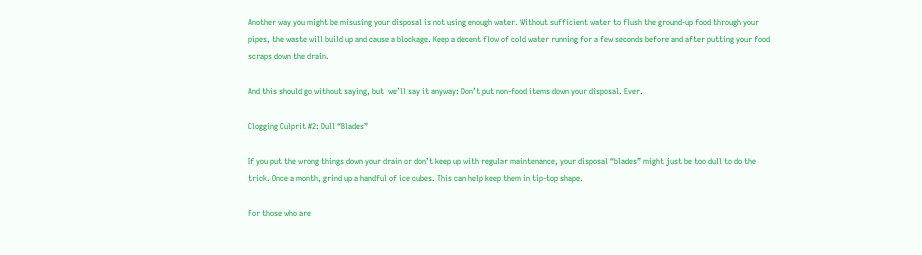Another way you might be misusing your disposal is not using enough water. Without sufficient water to flush the ground-up food through your pipes, the waste will build up and cause a blockage. Keep a decent flow of cold water running for a few seconds before and after putting your food scraps down the drain.

And this should go without saying, but  we’ll say it anyway: Don’t put non-food items down your disposal. Ever.

Clogging Culprit #2: Dull “Blades”

If you put the wrong things down your drain or don’t keep up with regular maintenance, your disposal “blades” might just be too dull to do the trick. Once a month, grind up a handful of ice cubes. This can help keep them in tip-top shape.

For those who are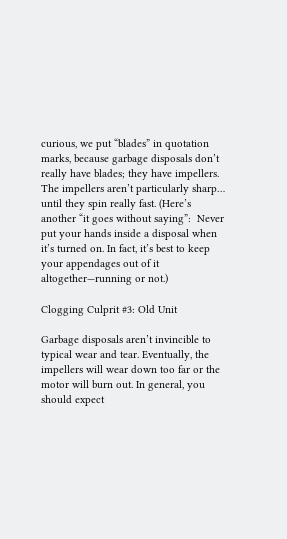curious, we put “blades” in quotation marks, because garbage disposals don’t really have blades; they have impellers. The impellers aren’t particularly sharp… until they spin really fast. (Here’s another “it goes without saying”:  Never put your hands inside a disposal when it’s turned on. In fact, it’s best to keep your appendages out of it altogether—running or not.)

Clogging Culprit #3: Old Unit

Garbage disposals aren’t invincible to typical wear and tear. Eventually, the impellers will wear down too far or the motor will burn out. In general, you should expect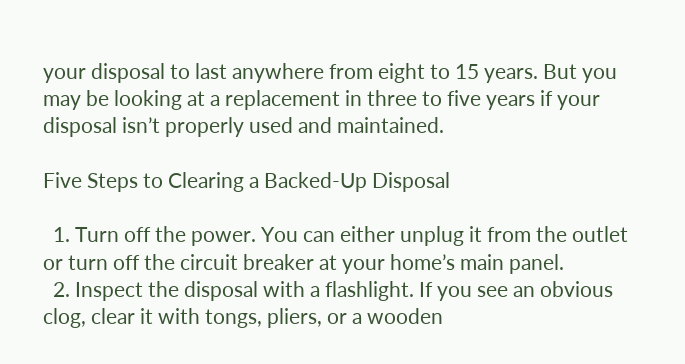your disposal to last anywhere from eight to 15 years. But you may be looking at a replacement in three to five years if your disposal isn’t properly used and maintained.

Five Steps to Clearing a Backed-Up Disposal

  1. Turn off the power. You can either unplug it from the outlet or turn off the circuit breaker at your home’s main panel.
  2. Inspect the disposal with a flashlight. If you see an obvious clog, clear it with tongs, pliers, or a wooden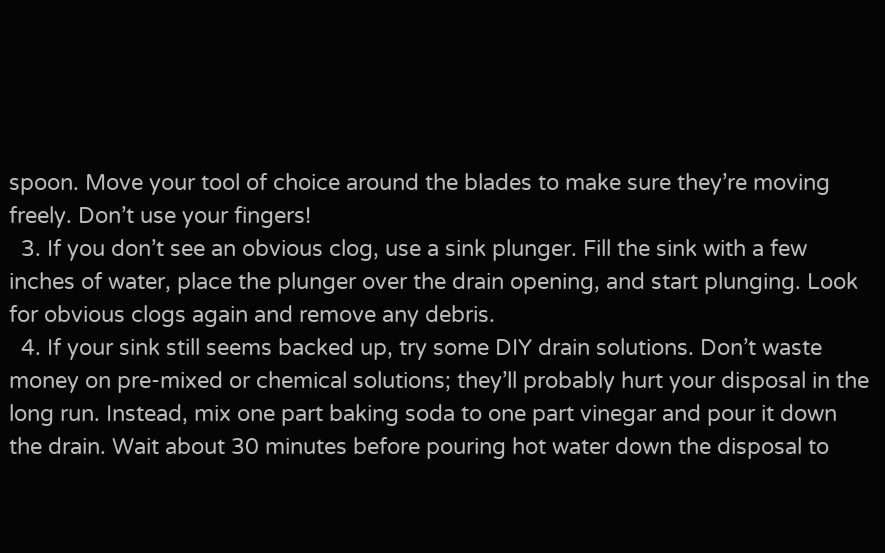spoon. Move your tool of choice around the blades to make sure they’re moving freely. Don’t use your fingers!
  3. If you don’t see an obvious clog, use a sink plunger. Fill the sink with a few inches of water, place the plunger over the drain opening, and start plunging. Look for obvious clogs again and remove any debris.
  4. If your sink still seems backed up, try some DIY drain solutions. Don’t waste money on pre-mixed or chemical solutions; they’ll probably hurt your disposal in the long run. Instead, mix one part baking soda to one part vinegar and pour it down the drain. Wait about 30 minutes before pouring hot water down the disposal to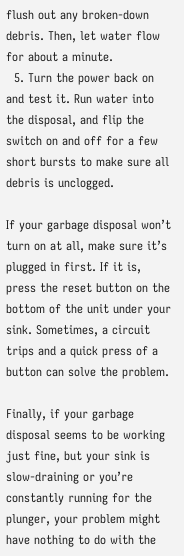flush out any broken-down debris. Then, let water flow for about a minute.
  5. Turn the power back on and test it. Run water into the disposal, and flip the switch on and off for a few short bursts to make sure all debris is unclogged.

If your garbage disposal won’t turn on at all, make sure it’s plugged in first. If it is, press the reset button on the bottom of the unit under your sink. Sometimes, a circuit trips and a quick press of a button can solve the problem.

Finally, if your garbage disposal seems to be working just fine, but your sink is slow-draining or you’re constantly running for the plunger, your problem might have nothing to do with the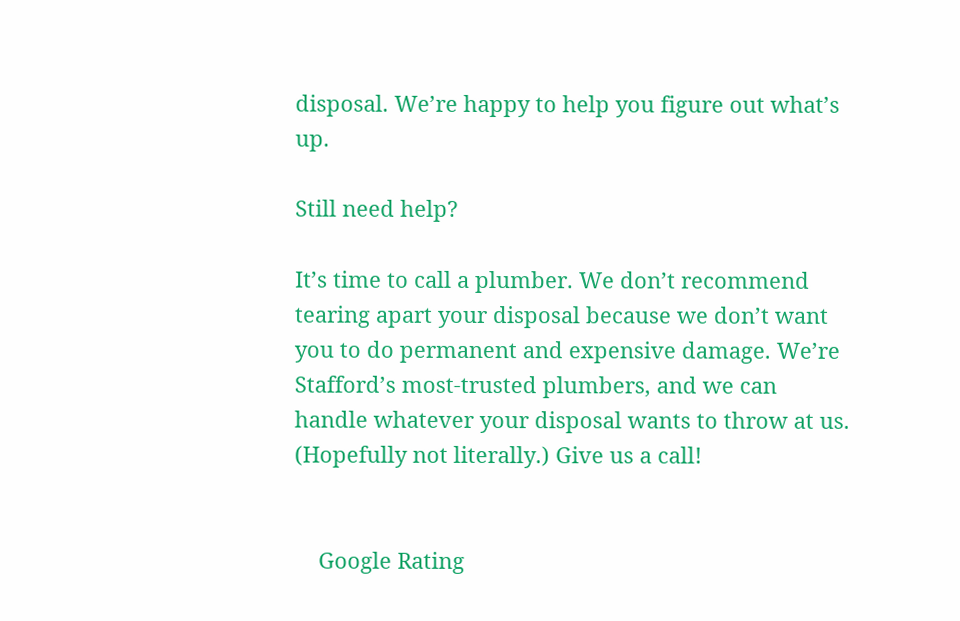disposal. We’re happy to help you figure out what’s up.

Still need help?

It’s time to call a plumber. We don’t recommend tearing apart your disposal because we don’t want you to do permanent and expensive damage. We’re Stafford’s most-trusted plumbers, and we can handle whatever your disposal wants to throw at us. (Hopefully not literally.) Give us a call!


    Google Rating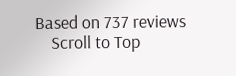Based on 737 reviews
    Scroll to Top